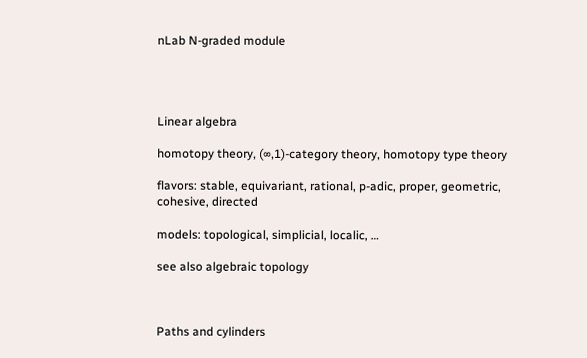nLab N-graded module




Linear algebra

homotopy theory, (∞,1)-category theory, homotopy type theory

flavors: stable, equivariant, rational, p-adic, proper, geometric, cohesive, directed

models: topological, simplicial, localic, …

see also algebraic topology



Paths and cylinders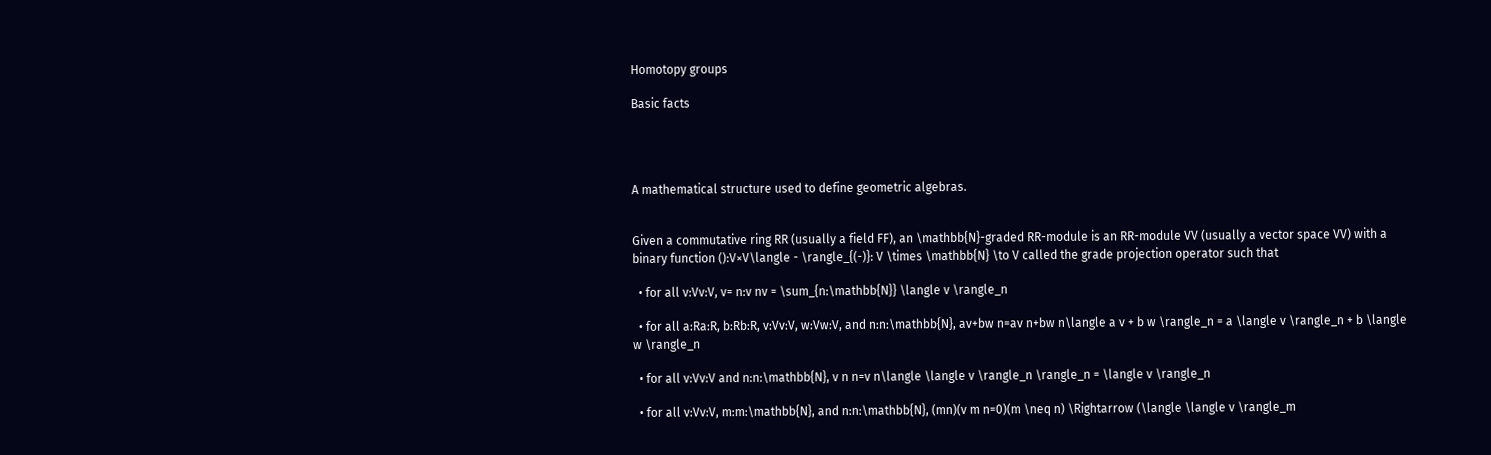Homotopy groups

Basic facts




A mathematical structure used to define geometric algebras.


Given a commutative ring RR (usually a field FF), an \mathbb{N}-graded RR-module is an RR-module VV (usually a vector space VV) with a binary function ():V×V\langle - \rangle_{(-)}: V \times \mathbb{N} \to V called the grade projection operator such that

  • for all v:Vv:V, v= n:v nv = \sum_{n:\mathbb{N}} \langle v \rangle_n

  • for all a:Ra:R, b:Rb:R, v:Vv:V, w:Vw:V, and n:n:\mathbb{N}, av+bw n=av n+bw n\langle a v + b w \rangle_n = a \langle v \rangle_n + b \langle w \rangle_n

  • for all v:Vv:V and n:n:\mathbb{N}, v n n=v n\langle \langle v \rangle_n \rangle_n = \langle v \rangle_n

  • for all v:Vv:V, m:m:\mathbb{N}, and n:n:\mathbb{N}, (mn)(v m n=0)(m \neq n) \Rightarrow (\langle \langle v \rangle_m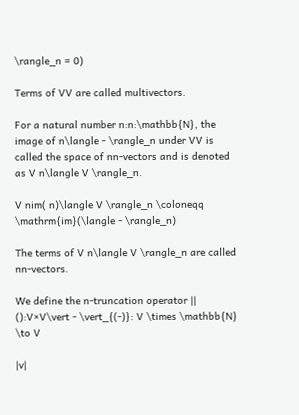\rangle_n = 0)

Terms of VV are called multivectors.

For a natural number n:n:\mathbb{N}, the image of n\langle - \rangle_n under VV is called the space of nn-vectors and is denoted as V n\langle V \rangle_n.

V nim( n)\langle V \rangle_n \coloneqq \mathrm{im}(\langle - \rangle_n)

The terms of V n\langle V \rangle_n are called nn-vectors.

We define the n-truncation operator || ():V×V\vert - \vert_{(-)}: V \times \mathbb{N} \to V

|v|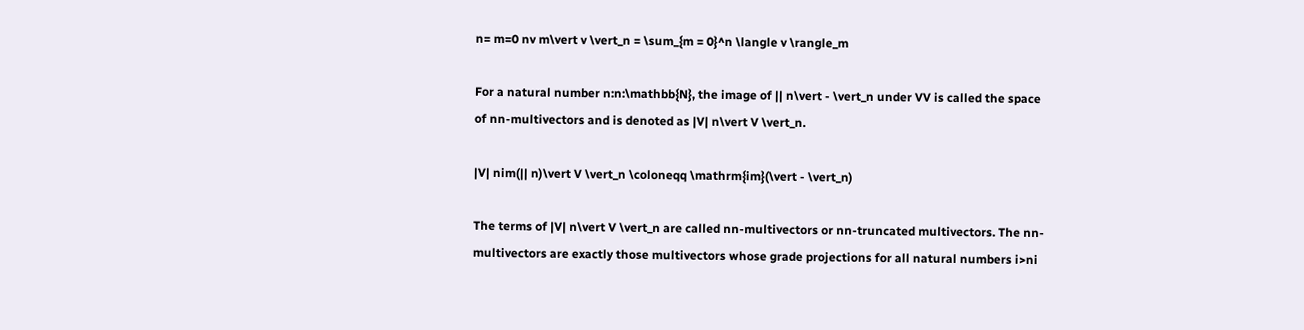n= m=0 nv m\vert v \vert_n = \sum_{m = 0}^n \langle v \rangle_m

For a natural number n:n:\mathbb{N}, the image of || n\vert - \vert_n under VV is called the space of nn-multivectors and is denoted as |V| n\vert V \vert_n.

|V| nim(|| n)\vert V \vert_n \coloneqq \mathrm{im}(\vert - \vert_n)

The terms of |V| n\vert V \vert_n are called nn-multivectors or nn-truncated multivectors. The nn-multivectors are exactly those multivectors whose grade projections for all natural numbers i>ni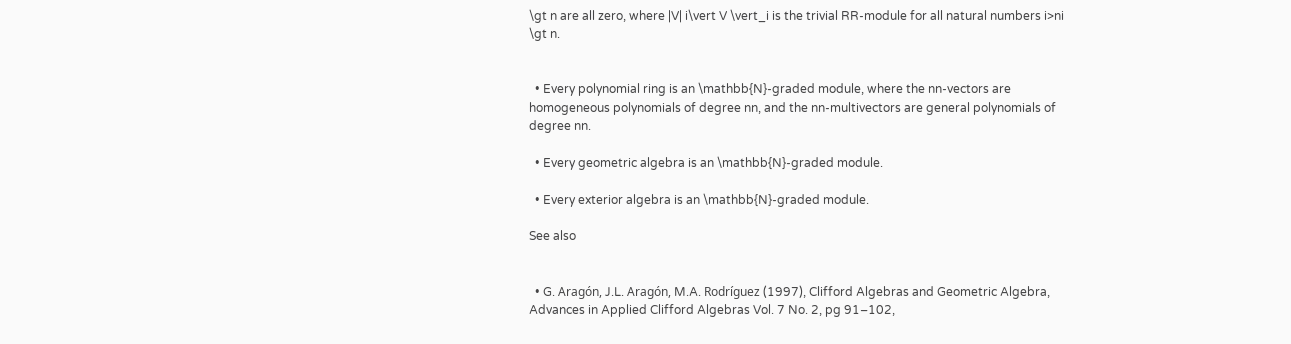\gt n are all zero, where |V| i\vert V \vert_i is the trivial RR-module for all natural numbers i>ni \gt n.


  • Every polynomial ring is an \mathbb{N}-graded module, where the nn-vectors are homogeneous polynomials of degree nn, and the nn-multivectors are general polynomials of degree nn.

  • Every geometric algebra is an \mathbb{N}-graded module.

  • Every exterior algebra is an \mathbb{N}-graded module.

See also


  • G. Aragón, J.L. Aragón, M.A. Rodríguez (1997), Clifford Algebras and Geometric Algebra, Advances in Applied Clifford Algebras Vol. 7 No. 2, pg 91–102,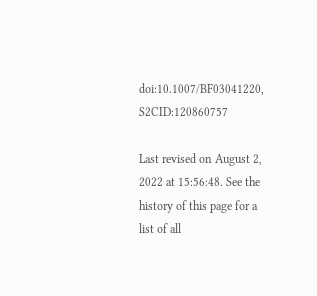doi:10.1007/BF03041220, S2CID:120860757

Last revised on August 2, 2022 at 15:56:48. See the history of this page for a list of all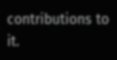contributions to it.